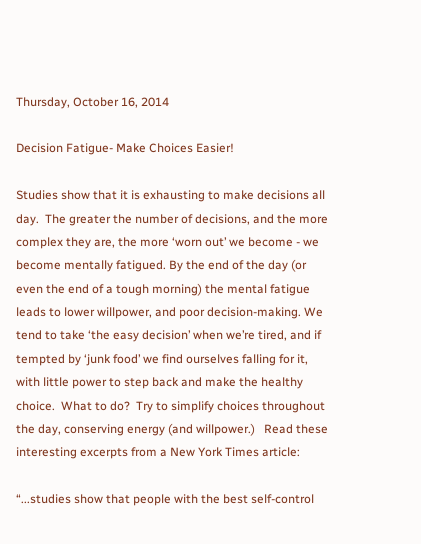Thursday, October 16, 2014

Decision Fatigue- Make Choices Easier!

Studies show that it is exhausting to make decisions all day.  The greater the number of decisions, and the more complex they are, the more ‘worn out’ we become - we become mentally fatigued. By the end of the day (or even the end of a tough morning) the mental fatigue leads to lower willpower, and poor decision-making. We tend to take ‘the easy decision’ when we’re tired, and if tempted by ‘junk food’ we find ourselves falling for it, with little power to step back and make the healthy choice.  What to do?  Try to simplify choices throughout the day, conserving energy (and willpower.)   Read these interesting excerpts from a New York Times article:

“...studies show that people with the best self-control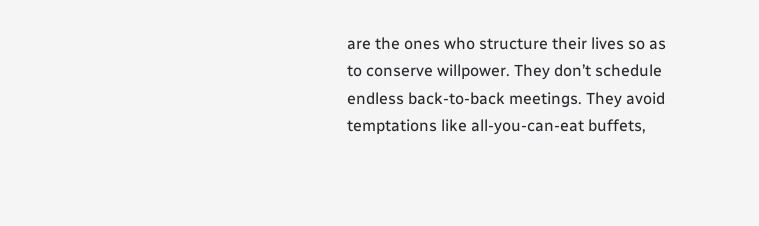are the ones who structure their lives so as to conserve willpower. They don’t schedule endless back-to-back meetings. They avoid temptations like all-you-can-eat buffets,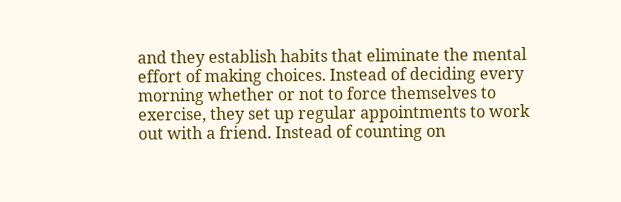and they establish habits that eliminate the mental effort of making choices. Instead of deciding every morning whether or not to force themselves to exercise, they set up regular appointments to work out with a friend. Instead of counting on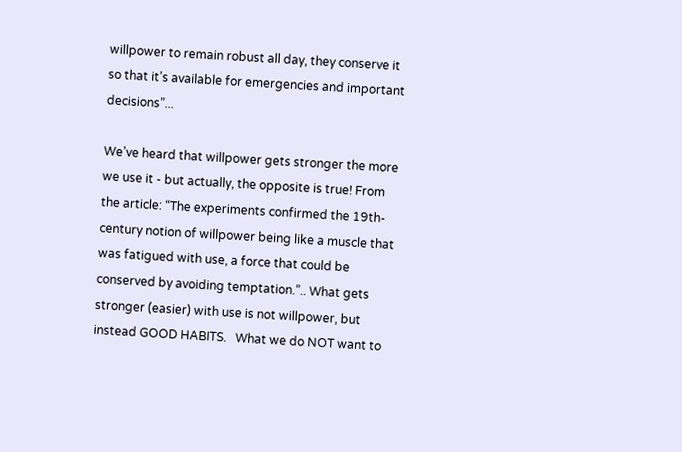willpower to remain robust all day, they conserve it so that it’s available for emergencies and important decisions”...

We’ve heard that willpower gets stronger the more we use it - but actually, the opposite is true! From the article: “The experiments confirmed the 19th-century notion of willpower being like a muscle that was fatigued with use, a force that could be conserved by avoiding temptation.”.. What gets stronger (easier) with use is not willpower, but instead GOOD HABITS.   What we do NOT want to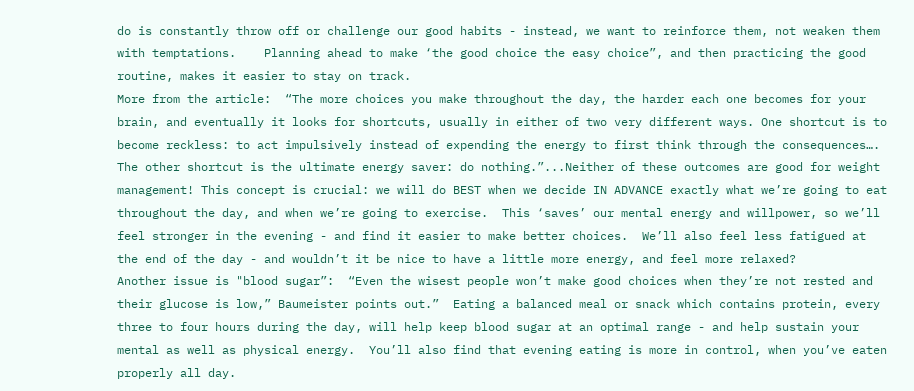do is constantly throw off or challenge our good habits - instead, we want to reinforce them, not weaken them with temptations.    Planning ahead to make ‘the good choice the easy choice”, and then practicing the good routine, makes it easier to stay on track.
More from the article:  “The more choices you make throughout the day, the harder each one becomes for your brain, and eventually it looks for shortcuts, usually in either of two very different ways. One shortcut is to become reckless: to act impulsively instead of expending the energy to first think through the consequences…. The other shortcut is the ultimate energy saver: do nothing.”...Neither of these outcomes are good for weight management! This concept is crucial: we will do BEST when we decide IN ADVANCE exactly what we’re going to eat throughout the day, and when we’re going to exercise.  This ‘saves’ our mental energy and willpower, so we’ll feel stronger in the evening - and find it easier to make better choices.  We’ll also feel less fatigued at the end of the day - and wouldn’t it be nice to have a little more energy, and feel more relaxed?
Another issue is "blood sugar”:  “Even the wisest people won’t make good choices when they’re not rested and their glucose is low,” Baumeister points out.”  Eating a balanced meal or snack which contains protein, every three to four hours during the day, will help keep blood sugar at an optimal range - and help sustain your mental as well as physical energy.  You’ll also find that evening eating is more in control, when you’ve eaten properly all day.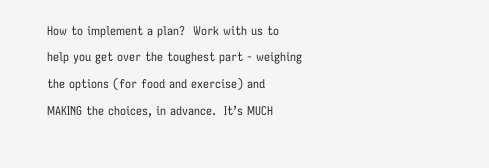How to implement a plan?  Work with us to help you get over the toughest part - weighing the options (for food and exercise) and MAKING the choices, in advance.  It’s MUCH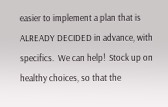easier to implement a plan that is ALREADY DECIDED in advance, with specifics.  We can help!  Stock up on healthy choices, so that the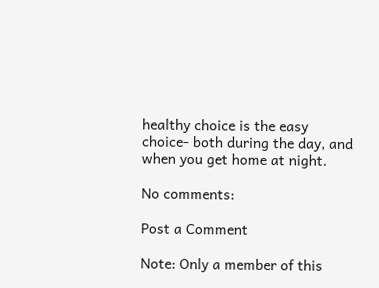healthy choice is the easy choice- both during the day, and when you get home at night.

No comments:

Post a Comment

Note: Only a member of this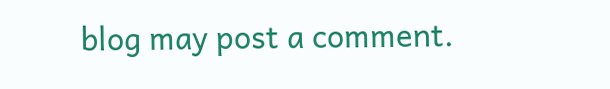blog may post a comment.